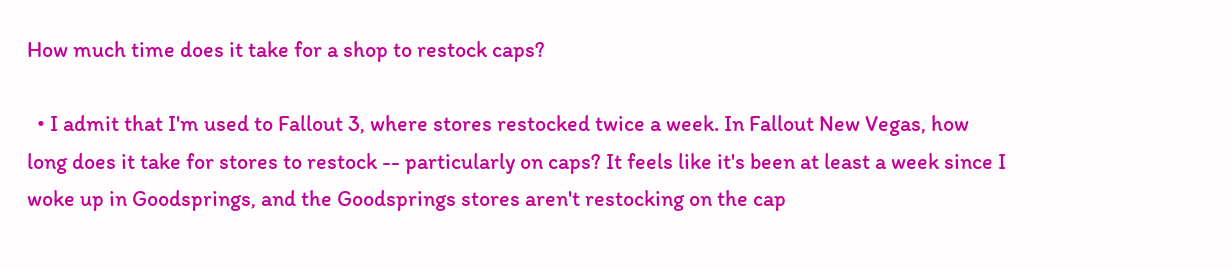How much time does it take for a shop to restock caps?

  • I admit that I'm used to Fallout 3, where stores restocked twice a week. In Fallout New Vegas, how long does it take for stores to restock -- particularly on caps? It feels like it's been at least a week since I woke up in Goodsprings, and the Goodsprings stores aren't restocking on the cap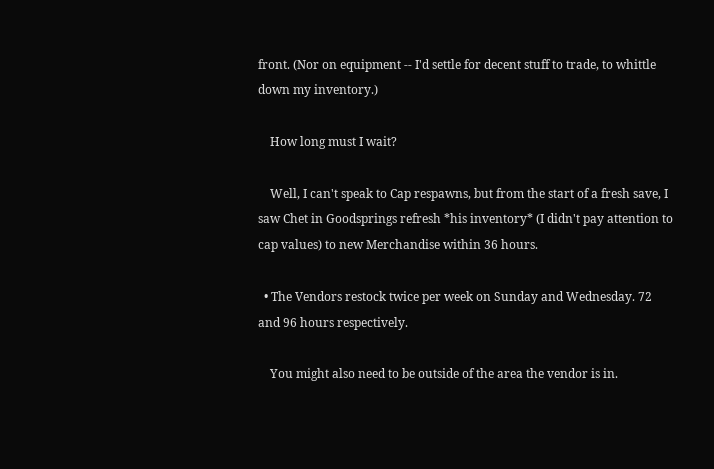front. (Nor on equipment -- I'd settle for decent stuff to trade, to whittle down my inventory.)

    How long must I wait?

    Well, I can't speak to Cap respawns, but from the start of a fresh save, I saw Chet in Goodsprings refresh *his inventory* (I didn't pay attention to cap values) to new Merchandise within 36 hours.

  • The Vendors restock twice per week on Sunday and Wednesday. 72 and 96 hours respectively.

    You might also need to be outside of the area the vendor is in.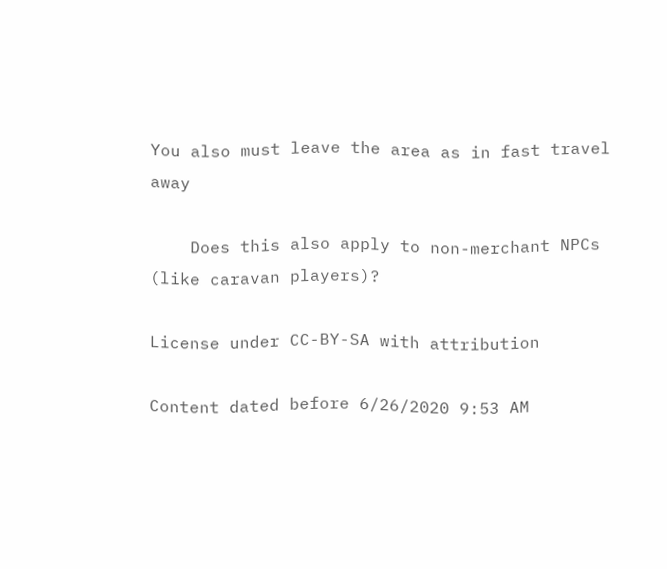You also must leave the area as in fast travel away

    Does this also apply to non-merchant NPCs (like caravan players)?

License under CC-BY-SA with attribution

Content dated before 6/26/2020 9:53 AM